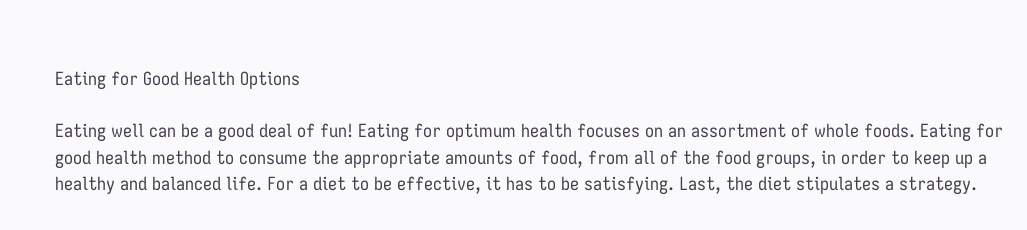Eating for Good Health Options

Eating well can be a good deal of fun! Eating for optimum health focuses on an assortment of whole foods. Eating for good health method to consume the appropriate amounts of food, from all of the food groups, in order to keep up a healthy and balanced life. For a diet to be effective, it has to be satisfying. Last, the diet stipulates a strategy.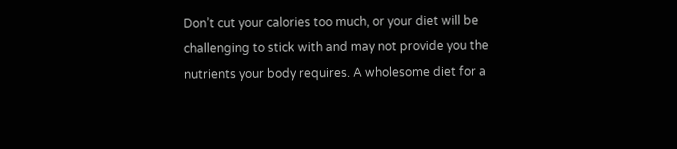Don’t cut your calories too much, or your diet will be challenging to stick with and may not provide you the nutrients your body requires. A wholesome diet for a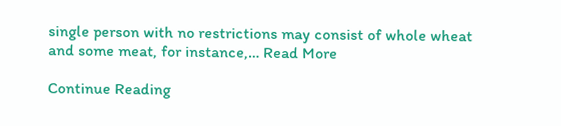single person with no restrictions may consist of whole wheat and some meat, for instance,… Read More

Continue Reading